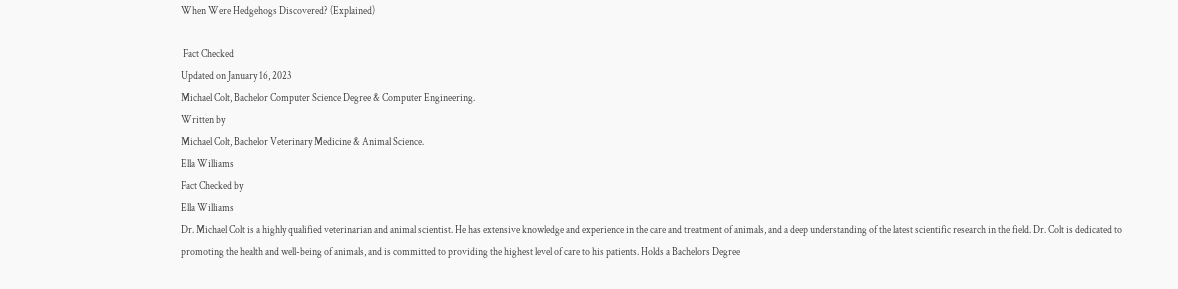When Were Hedgehogs Discovered? (Explained)

 Fact Checked
Updated on January 16, 2023
Michael Colt, Bachelor Computer Science Degree & Computer Engineering.
Written by
Michael Colt, Bachelor Veterinary Medicine & Animal Science.
Ella Williams
Fact Checked by
Ella Williams
Dr. Michael Colt is a highly qualified veterinarian and animal scientist. He has extensive knowledge and experience in the care and treatment of animals, and a deep understanding of the latest scientific research in the field. Dr. Colt is dedicated to promoting the health and well-being of animals, and is committed to providing the highest level of care to his patients. Holds a Bachelors Degree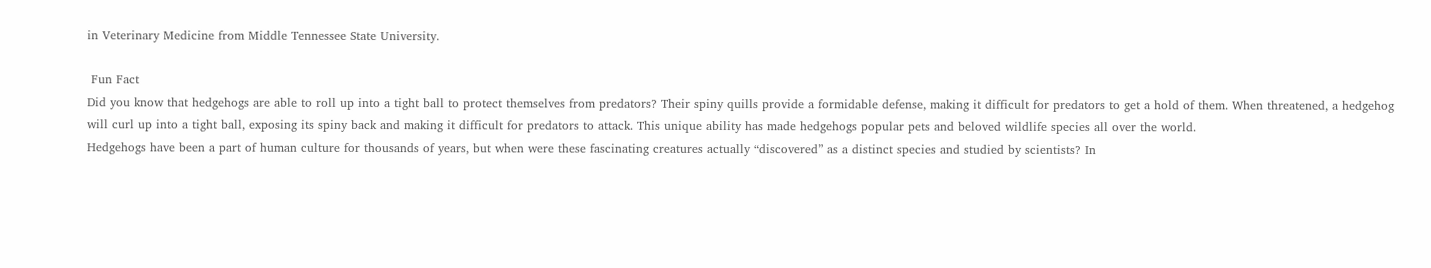in Veterinary Medicine from Middle Tennessee State University.

 Fun Fact
Did you know that hedgehogs are able to roll up into a tight ball to protect themselves from predators? Their spiny quills provide a formidable defense, making it difficult for predators to get a hold of them. When threatened, a hedgehog will curl up into a tight ball, exposing its spiny back and making it difficult for predators to attack. This unique ability has made hedgehogs popular pets and beloved wildlife species all over the world.
Hedgehogs have been a part of human culture for thousands of years, but when were these fascinating creatures actually “discovered” as a distinct species and studied by scientists? In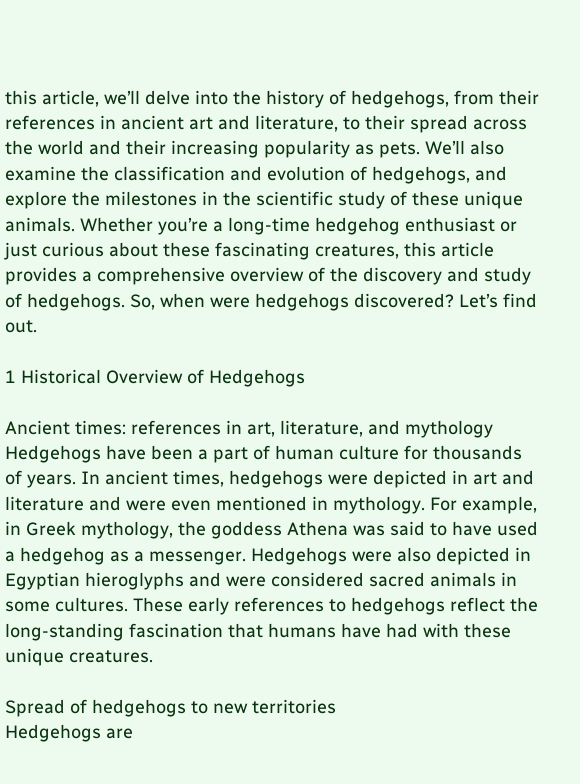this article, we’ll delve into the history of hedgehogs, from their references in ancient art and literature, to their spread across the world and their increasing popularity as pets. We’ll also examine the classification and evolution of hedgehogs, and explore the milestones in the scientific study of these unique animals. Whether you’re a long-time hedgehog enthusiast or just curious about these fascinating creatures, this article provides a comprehensive overview of the discovery and study of hedgehogs. So, when were hedgehogs discovered? Let’s find out.

1 Historical Overview of Hedgehogs

Ancient times: references in art, literature, and mythology
Hedgehogs have been a part of human culture for thousands of years. In ancient times, hedgehogs were depicted in art and literature and were even mentioned in mythology. For example, in Greek mythology, the goddess Athena was said to have used a hedgehog as a messenger. Hedgehogs were also depicted in Egyptian hieroglyphs and were considered sacred animals in some cultures. These early references to hedgehogs reflect the long-standing fascination that humans have had with these unique creatures.

Spread of hedgehogs to new territories
Hedgehogs are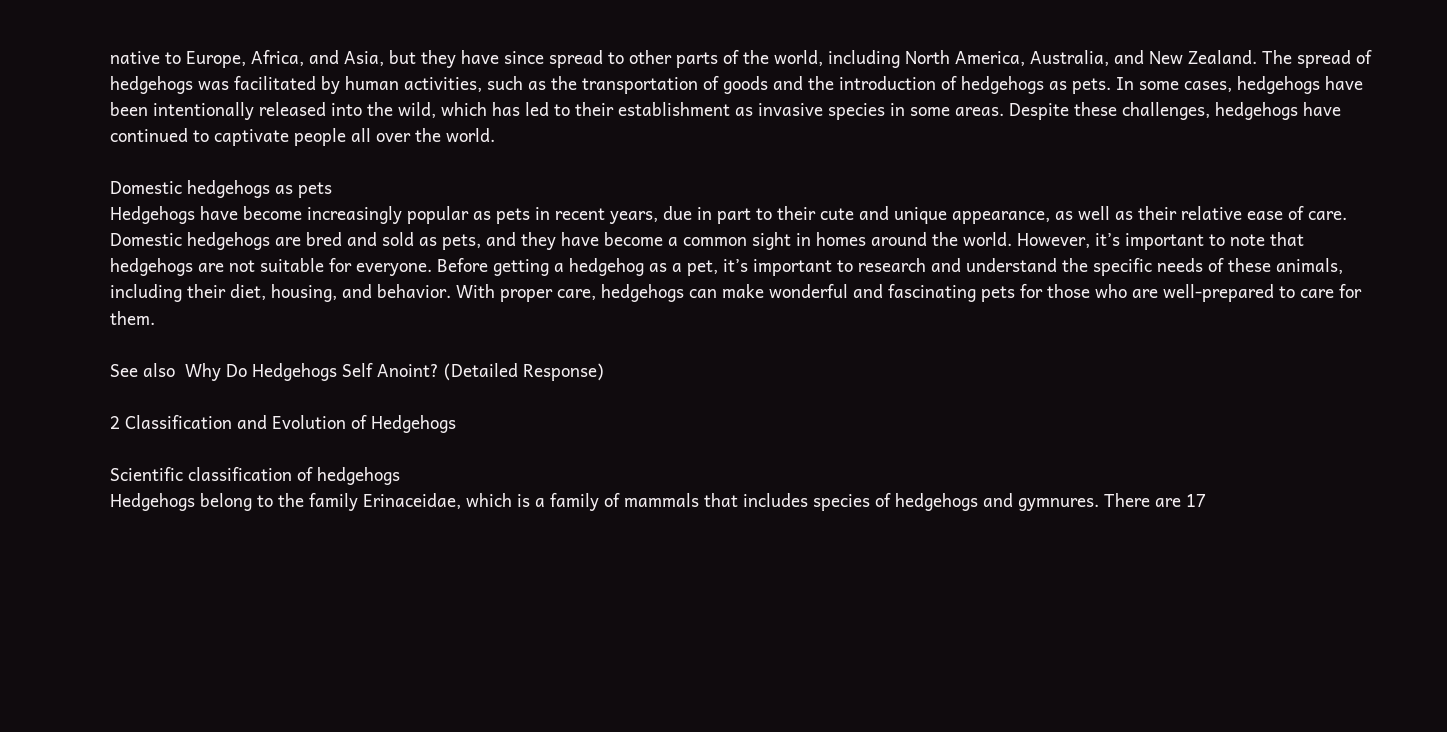native to Europe, Africa, and Asia, but they have since spread to other parts of the world, including North America, Australia, and New Zealand. The spread of hedgehogs was facilitated by human activities, such as the transportation of goods and the introduction of hedgehogs as pets. In some cases, hedgehogs have been intentionally released into the wild, which has led to their establishment as invasive species in some areas. Despite these challenges, hedgehogs have continued to captivate people all over the world.

Domestic hedgehogs as pets
Hedgehogs have become increasingly popular as pets in recent years, due in part to their cute and unique appearance, as well as their relative ease of care. Domestic hedgehogs are bred and sold as pets, and they have become a common sight in homes around the world. However, it’s important to note that hedgehogs are not suitable for everyone. Before getting a hedgehog as a pet, it’s important to research and understand the specific needs of these animals, including their diet, housing, and behavior. With proper care, hedgehogs can make wonderful and fascinating pets for those who are well-prepared to care for them.

See also  Why Do Hedgehogs Self Anoint? (Detailed Response)

2 Classification and Evolution of Hedgehogs

Scientific classification of hedgehogs
Hedgehogs belong to the family Erinaceidae, which is a family of mammals that includes species of hedgehogs and gymnures. There are 17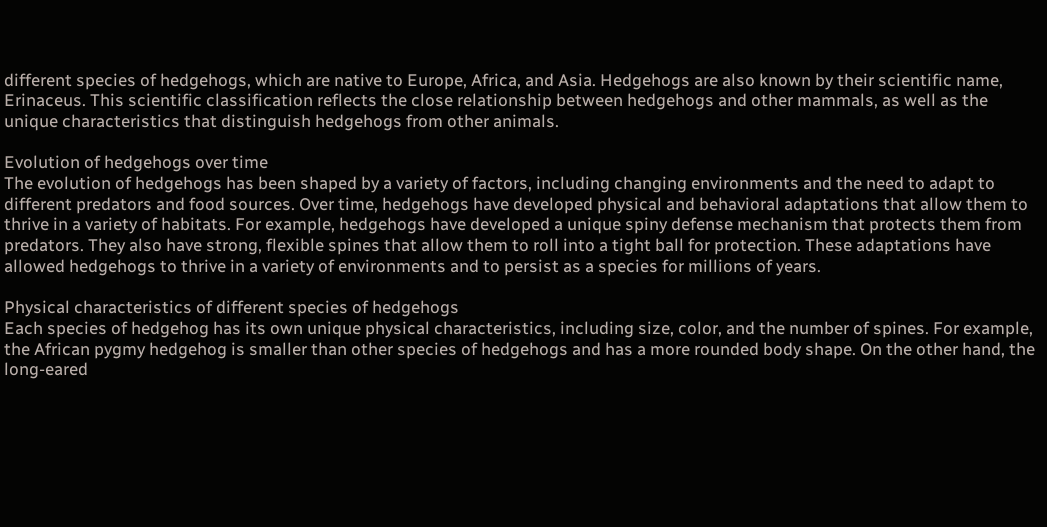different species of hedgehogs, which are native to Europe, Africa, and Asia. Hedgehogs are also known by their scientific name, Erinaceus. This scientific classification reflects the close relationship between hedgehogs and other mammals, as well as the unique characteristics that distinguish hedgehogs from other animals.

Evolution of hedgehogs over time
The evolution of hedgehogs has been shaped by a variety of factors, including changing environments and the need to adapt to different predators and food sources. Over time, hedgehogs have developed physical and behavioral adaptations that allow them to thrive in a variety of habitats. For example, hedgehogs have developed a unique spiny defense mechanism that protects them from predators. They also have strong, flexible spines that allow them to roll into a tight ball for protection. These adaptations have allowed hedgehogs to thrive in a variety of environments and to persist as a species for millions of years.

Physical characteristics of different species of hedgehogs
Each species of hedgehog has its own unique physical characteristics, including size, color, and the number of spines. For example, the African pygmy hedgehog is smaller than other species of hedgehogs and has a more rounded body shape. On the other hand, the long-eared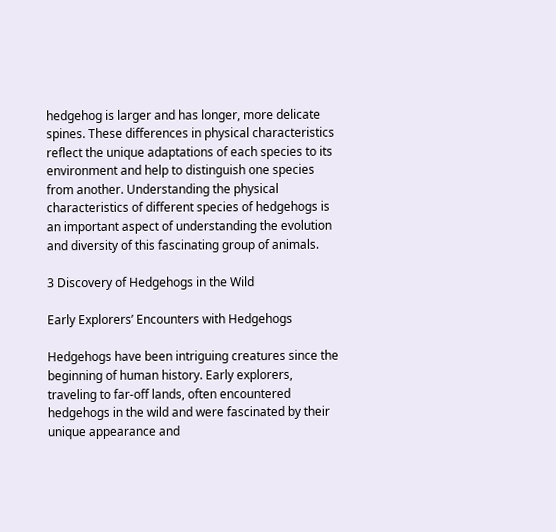hedgehog is larger and has longer, more delicate spines. These differences in physical characteristics reflect the unique adaptations of each species to its environment and help to distinguish one species from another. Understanding the physical characteristics of different species of hedgehogs is an important aspect of understanding the evolution and diversity of this fascinating group of animals.

3 Discovery of Hedgehogs in the Wild

Early Explorers’ Encounters with Hedgehogs

Hedgehogs have been intriguing creatures since the beginning of human history. Early explorers, traveling to far-off lands, often encountered hedgehogs in the wild and were fascinated by their unique appearance and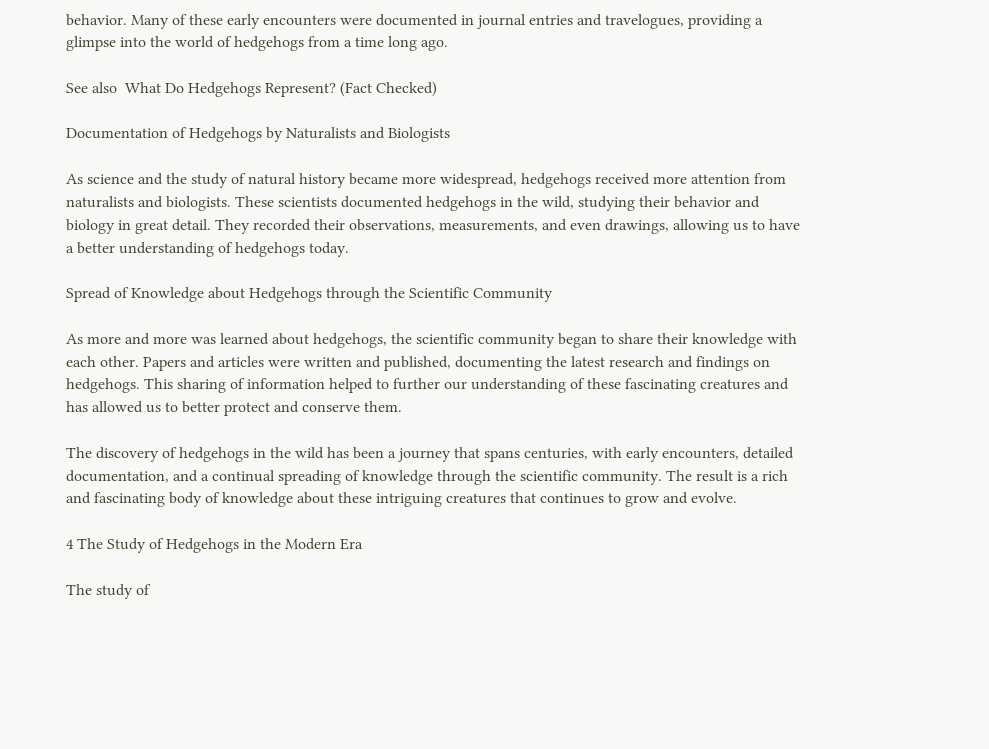behavior. Many of these early encounters were documented in journal entries and travelogues, providing a glimpse into the world of hedgehogs from a time long ago.

See also  What Do Hedgehogs Represent? (Fact Checked)

Documentation of Hedgehogs by Naturalists and Biologists

As science and the study of natural history became more widespread, hedgehogs received more attention from naturalists and biologists. These scientists documented hedgehogs in the wild, studying their behavior and biology in great detail. They recorded their observations, measurements, and even drawings, allowing us to have a better understanding of hedgehogs today.

Spread of Knowledge about Hedgehogs through the Scientific Community

As more and more was learned about hedgehogs, the scientific community began to share their knowledge with each other. Papers and articles were written and published, documenting the latest research and findings on hedgehogs. This sharing of information helped to further our understanding of these fascinating creatures and has allowed us to better protect and conserve them.

The discovery of hedgehogs in the wild has been a journey that spans centuries, with early encounters, detailed documentation, and a continual spreading of knowledge through the scientific community. The result is a rich and fascinating body of knowledge about these intriguing creatures that continues to grow and evolve.

4 The Study of Hedgehogs in the Modern Era

The study of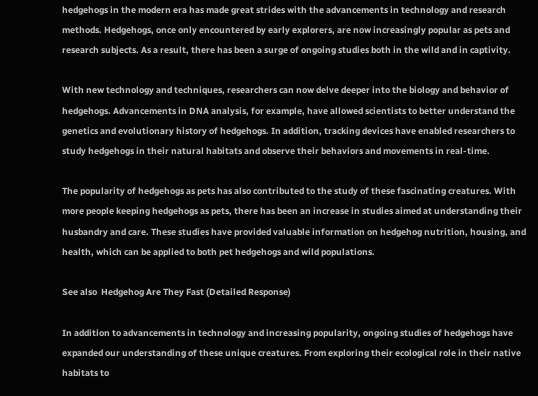hedgehogs in the modern era has made great strides with the advancements in technology and research methods. Hedgehogs, once only encountered by early explorers, are now increasingly popular as pets and research subjects. As a result, there has been a surge of ongoing studies both in the wild and in captivity.

With new technology and techniques, researchers can now delve deeper into the biology and behavior of hedgehogs. Advancements in DNA analysis, for example, have allowed scientists to better understand the genetics and evolutionary history of hedgehogs. In addition, tracking devices have enabled researchers to study hedgehogs in their natural habitats and observe their behaviors and movements in real-time.

The popularity of hedgehogs as pets has also contributed to the study of these fascinating creatures. With more people keeping hedgehogs as pets, there has been an increase in studies aimed at understanding their husbandry and care. These studies have provided valuable information on hedgehog nutrition, housing, and health, which can be applied to both pet hedgehogs and wild populations.

See also  Hedgehog Are They Fast (Detailed Response)

In addition to advancements in technology and increasing popularity, ongoing studies of hedgehogs have expanded our understanding of these unique creatures. From exploring their ecological role in their native habitats to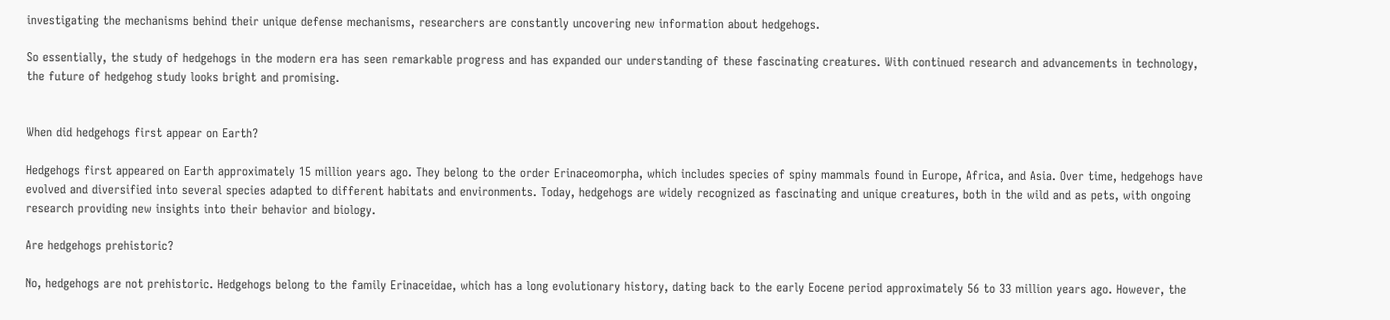investigating the mechanisms behind their unique defense mechanisms, researchers are constantly uncovering new information about hedgehogs.

So essentially, the study of hedgehogs in the modern era has seen remarkable progress and has expanded our understanding of these fascinating creatures. With continued research and advancements in technology, the future of hedgehog study looks bright and promising.


When did hedgehogs first appear on Earth?

Hedgehogs first appeared on Earth approximately 15 million years ago. They belong to the order Erinaceomorpha, which includes species of spiny mammals found in Europe, Africa, and Asia. Over time, hedgehogs have evolved and diversified into several species adapted to different habitats and environments. Today, hedgehogs are widely recognized as fascinating and unique creatures, both in the wild and as pets, with ongoing research providing new insights into their behavior and biology.

Are hedgehogs prehistoric?

No, hedgehogs are not prehistoric. Hedgehogs belong to the family Erinaceidae, which has a long evolutionary history, dating back to the early Eocene period approximately 56 to 33 million years ago. However, the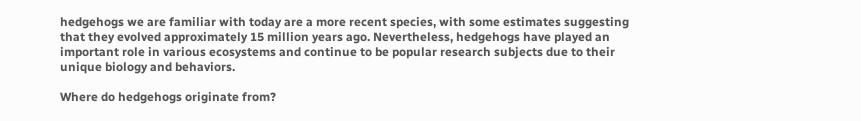hedgehogs we are familiar with today are a more recent species, with some estimates suggesting that they evolved approximately 15 million years ago. Nevertheless, hedgehogs have played an important role in various ecosystems and continue to be popular research subjects due to their unique biology and behaviors.

Where do hedgehogs originate from?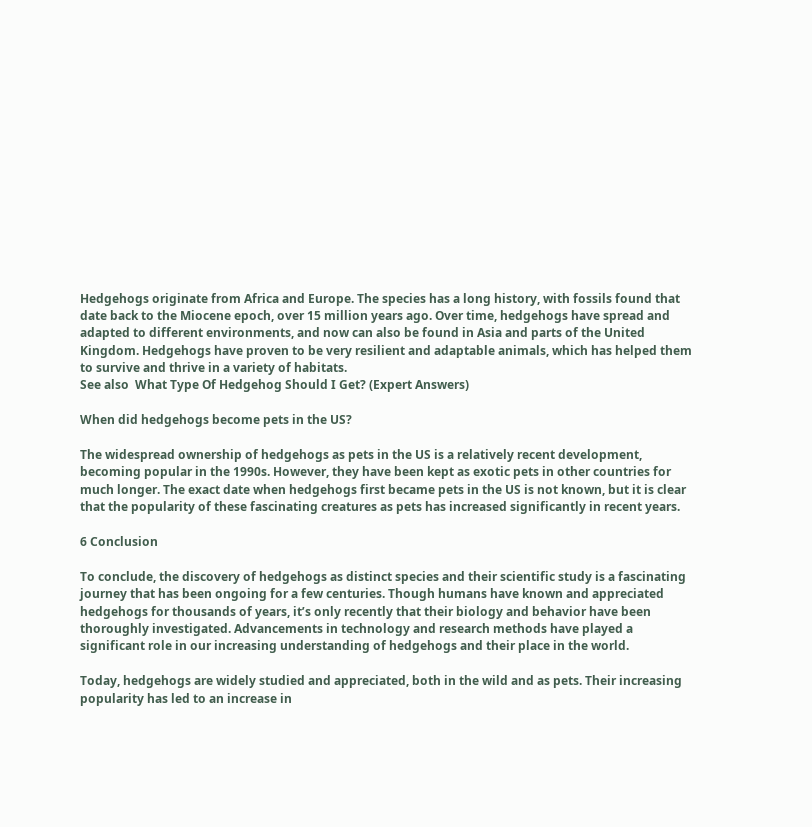Hedgehogs originate from Africa and Europe. The species has a long history, with fossils found that date back to the Miocene epoch, over 15 million years ago. Over time, hedgehogs have spread and adapted to different environments, and now can also be found in Asia and parts of the United Kingdom. Hedgehogs have proven to be very resilient and adaptable animals, which has helped them to survive and thrive in a variety of habitats.
See also  What Type Of Hedgehog Should I Get? (Expert Answers)

When did hedgehogs become pets in the US?

The widespread ownership of hedgehogs as pets in the US is a relatively recent development, becoming popular in the 1990s. However, they have been kept as exotic pets in other countries for much longer. The exact date when hedgehogs first became pets in the US is not known, but it is clear that the popularity of these fascinating creatures as pets has increased significantly in recent years.

6 Conclusion

To conclude, the discovery of hedgehogs as distinct species and their scientific study is a fascinating journey that has been ongoing for a few centuries. Though humans have known and appreciated hedgehogs for thousands of years, it’s only recently that their biology and behavior have been thoroughly investigated. Advancements in technology and research methods have played a significant role in our increasing understanding of hedgehogs and their place in the world.

Today, hedgehogs are widely studied and appreciated, both in the wild and as pets. Their increasing popularity has led to an increase in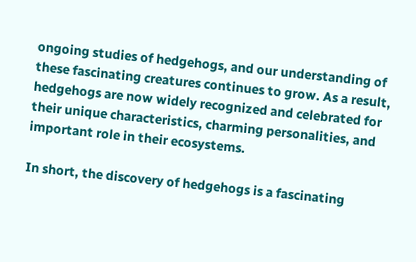ongoing studies of hedgehogs, and our understanding of these fascinating creatures continues to grow. As a result, hedgehogs are now widely recognized and celebrated for their unique characteristics, charming personalities, and important role in their ecosystems.

In short, the discovery of hedgehogs is a fascinating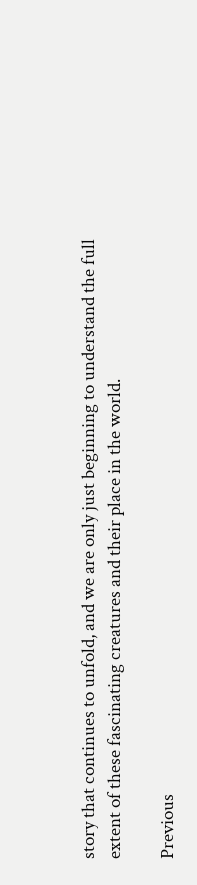story that continues to unfold, and we are only just beginning to understand the full extent of these fascinating creatures and their place in the world.

Previous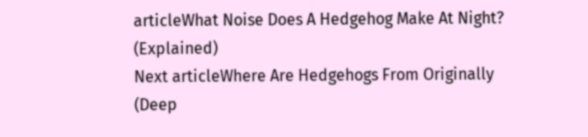articleWhat Noise Does A Hedgehog Make At Night? (Explained)
Next articleWhere Are Hedgehogs From Originally (Deep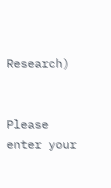Research)


Please enter your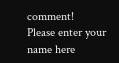comment!
Please enter your name here